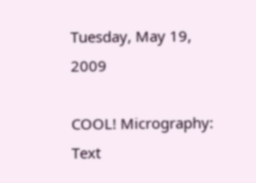Tuesday, May 19, 2009

COOL! Micrography: Text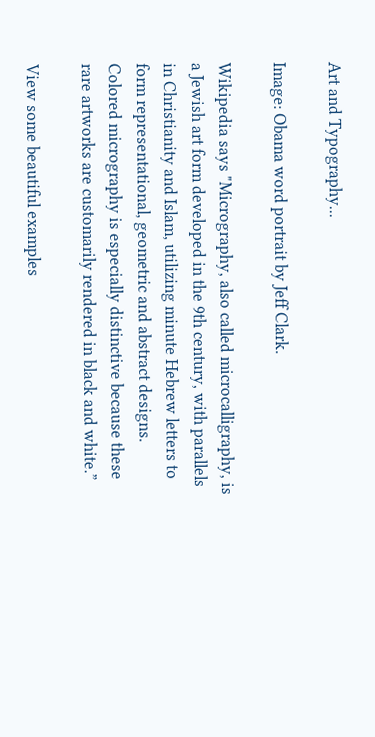Art and Typography...

Image: Obama word portrait by Jeff Clark.

Wikipedia says "Micrography, also called microcalligraphy, is a Jewish art form developed in the 9th century, with parallels in Christianity and Islam, utilizing minute Hebrew letters to form representational, geometric and abstract designs. Colored micrography is especially distinctive because these rare artworks are customarily rendered in black and white.”

View some beautiful examples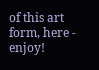of this art form, here - enjoy!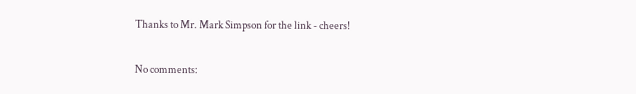Thanks to Mr. Mark Simpson for the link - cheers!

No comments: